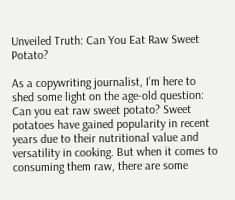Unveiled Truth: Can You Eat Raw Sweet Potato?

As a copywriting journalist, I’m here to shed some light on the age-old question: Can you eat raw sweet potato? Sweet potatoes have gained popularity in recent years due to their nutritional value and versatility in cooking. But when it comes to consuming them raw, there are some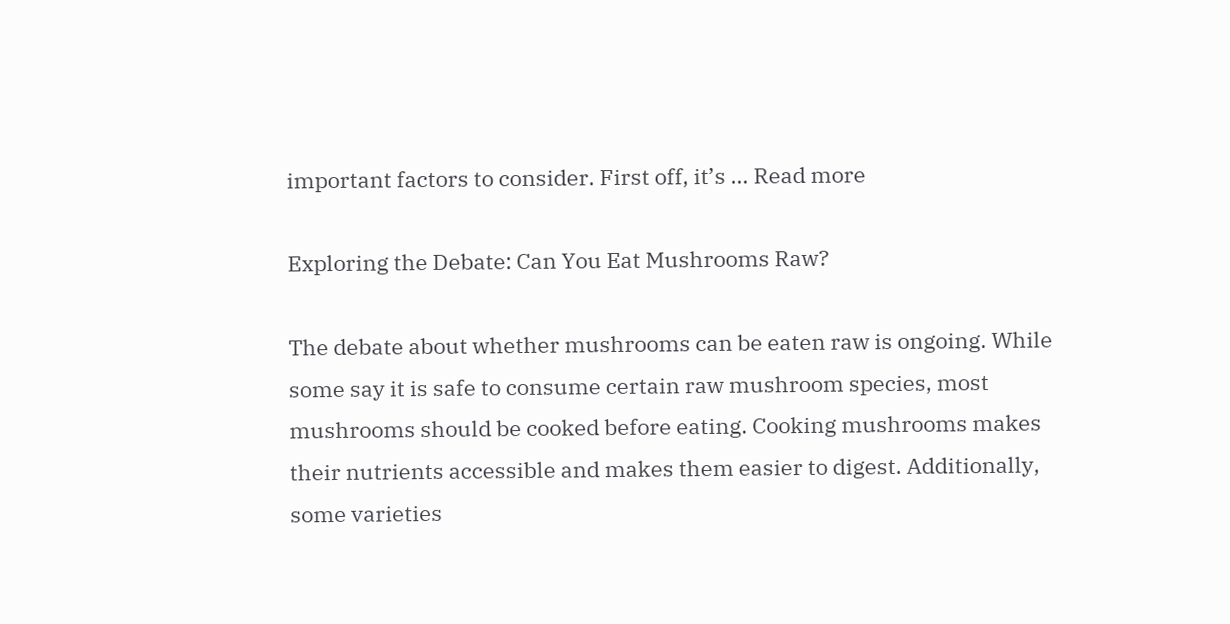important factors to consider. First off, it’s … Read more

Exploring the Debate: Can You Eat Mushrooms Raw?

The debate about whether mushrooms can be eaten raw is ongoing. While some say it is safe to consume certain raw mushroom species, most mushrooms should be cooked before eating. Cooking mushrooms makes their nutrients accessible and makes them easier to digest. Additionally, some varieties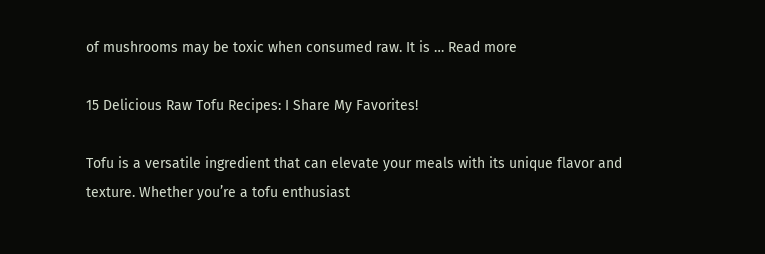of mushrooms may be toxic when consumed raw. It is … Read more

15 Delicious Raw Tofu Recipes: I Share My Favorites!

Tofu is a versatile ingredient that can elevate your meals with its unique flavor and texture. Whether you’re a tofu enthusiast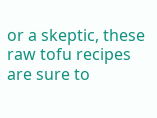or a skeptic, these raw tofu recipes are sure to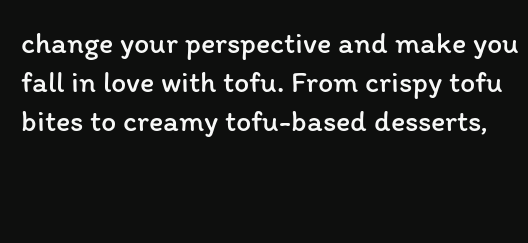change your perspective and make you fall in love with tofu. From crispy tofu bites to creamy tofu-based desserts,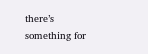there’s something for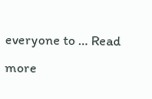everyone to … Read more